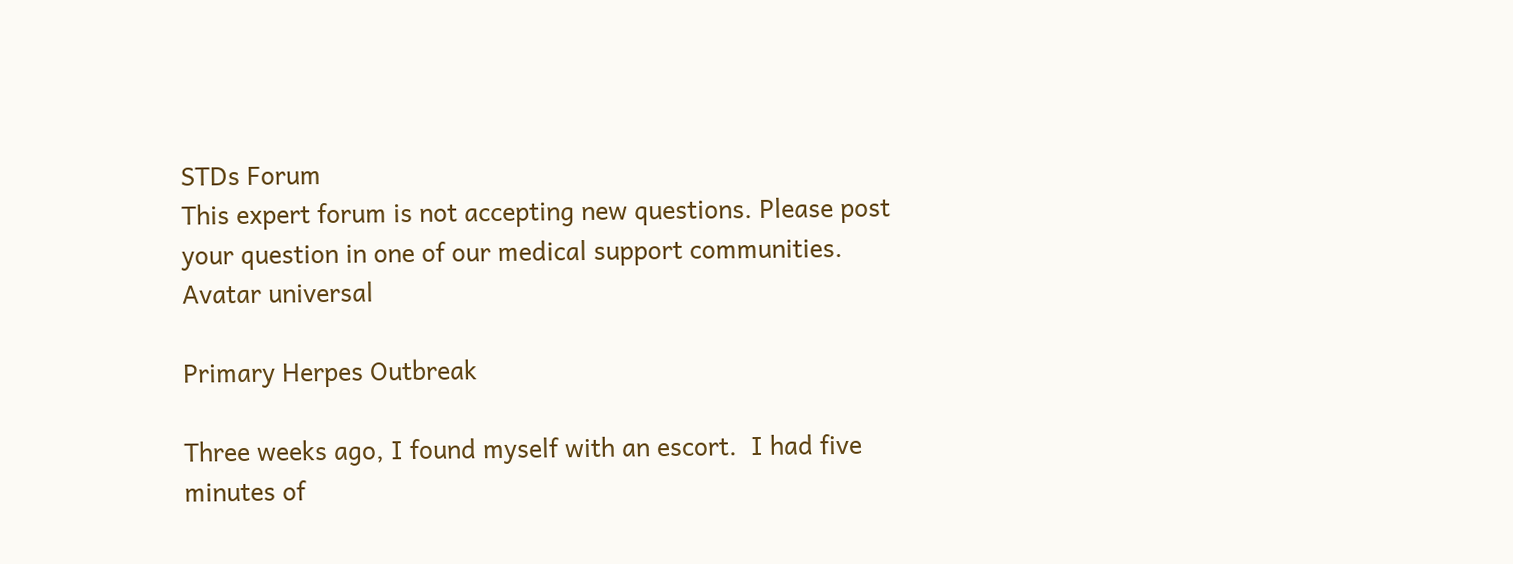STDs Forum
This expert forum is not accepting new questions. Please post your question in one of our medical support communities.
Avatar universal

Primary Herpes Outbreak

Three weeks ago, I found myself with an escort.  I had five minutes of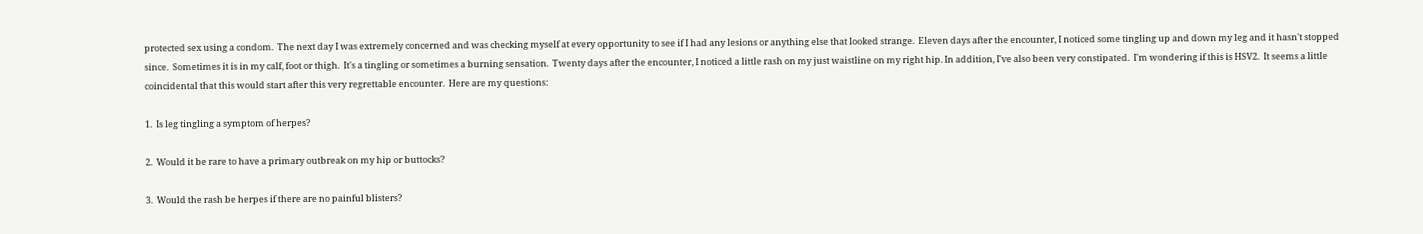protected sex using a condom.  The next day I was extremely concerned and was checking myself at every opportunity to see if I had any lesions or anything else that looked strange.  Eleven days after the encounter, I noticed some tingling up and down my leg and it hasn't stopped since.  Sometimes it is in my calf, foot or thigh.  It's a tingling or sometimes a burning sensation.  Twenty days after the encounter, I noticed a little rash on my just waistline on my right hip. In addition, I've also been very constipated.  I'm wondering if this is HSV2.  It seems a little coincidental that this would start after this very regrettable encounter.  Here are my questions:

1.  Is leg tingling a symptom of herpes?

2.  Would it be rare to have a primary outbreak on my hip or buttocks?

3.  Would the rash be herpes if there are no painful blisters?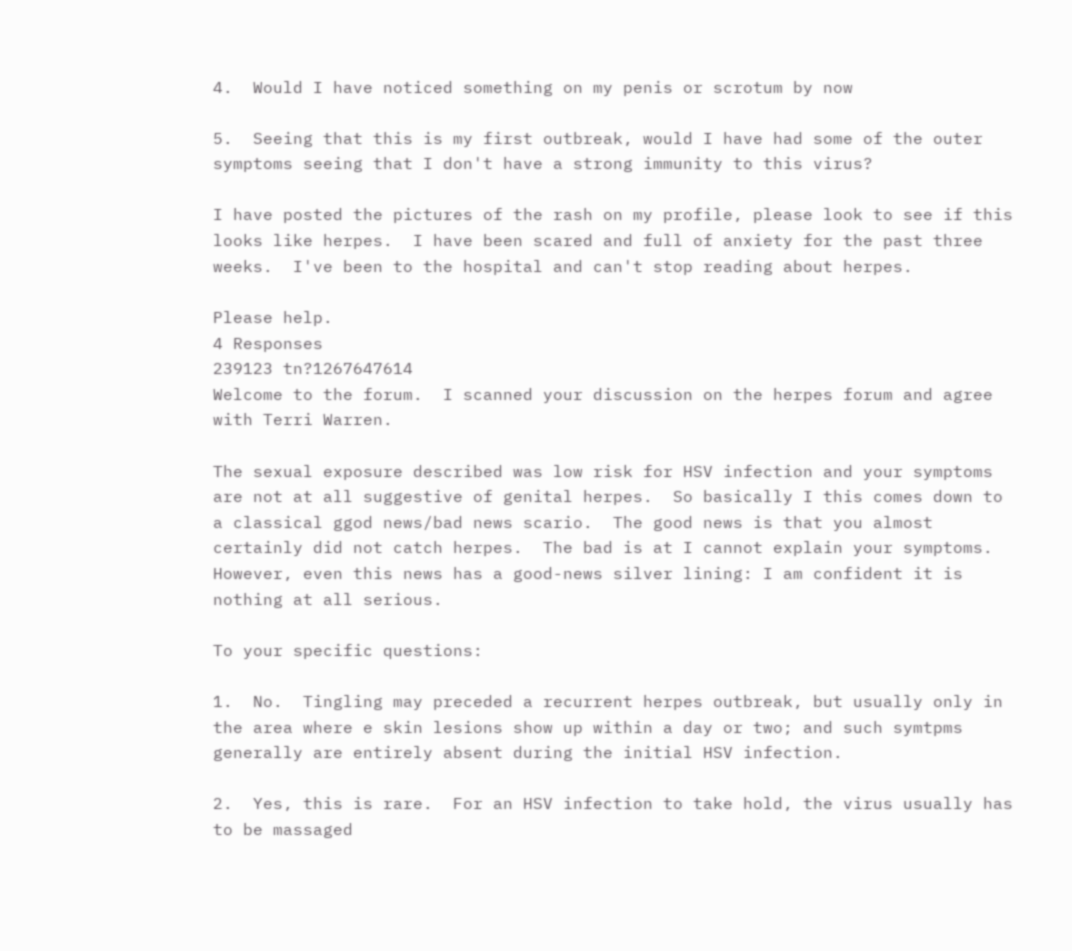4.  Would I have noticed something on my penis or scrotum by now

5.  Seeing that this is my first outbreak, would I have had some of the outer symptoms seeing that I don't have a strong immunity to this virus?

I have posted the pictures of the rash on my profile, please look to see if this looks like herpes.  I have been scared and full of anxiety for the past three weeks.  I've been to the hospital and can't stop reading about herpes.

Please help.
4 Responses
239123 tn?1267647614
Welcome to the forum.  I scanned your discussion on the herpes forum and agree with Terri Warren.

The sexual exposure described was low risk for HSV infection and your symptoms are not at all suggestive of genital herpes.  So basically I this comes down to a classical ggod news/bad news scario.  The good news is that you almost certainly did not catch herpes.  The bad is at I cannot explain your symptoms.  However, even this news has a good-news silver lining: I am confident it is nothing at all serious.

To your specific questions:

1.  No.  Tingling may preceded a recurrent herpes outbreak, but usually only in the area where e skin lesions show up within a day or two; and such symtpms generally are entirely absent during the initial HSV infection.

2.  Yes, this is rare.  For an HSV infection to take hold, the virus usually has to be massaged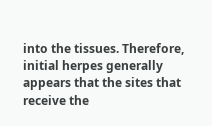into the tissues. Therefore, initial herpes generally appears that the sites that receive the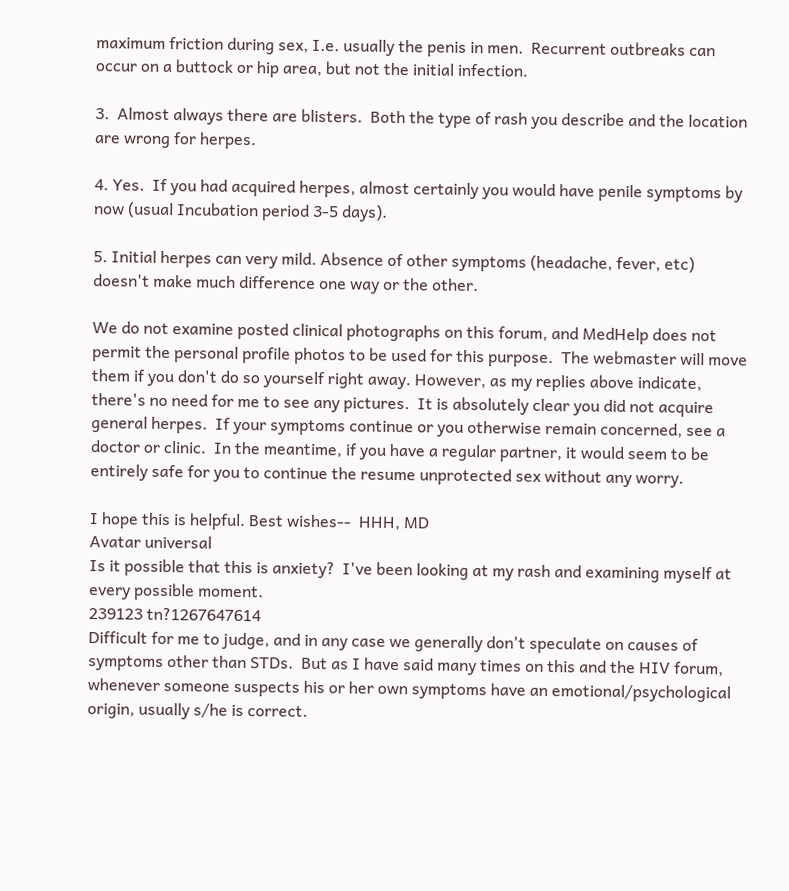maximum friction during sex, I.e. usually the penis in men.  Recurrent outbreaks can occur on a buttock or hip area, but not the initial infection.

3.  Almost always there are blisters.  Both the type of rash you describe and the location are wrong for herpes.

4. Yes.  If you had acquired herpes, almost certainly you would have penile symptoms by now (usual Incubation period 3-5 days).

5. Initial herpes can very mild. Absence of other symptoms (headache, fever, etc) doesn't make much difference one way or the other.

We do not examine posted clinical photographs on this forum, and MedHelp does not permit the personal profile photos to be used for this purpose.  The webmaster will move them if you don't do so yourself right away. However, as my replies above indicate, there's no need for me to see any pictures.  It is absolutely clear you did not acquire general herpes.  If your symptoms continue or you otherwise remain concerned, see a doctor or clinic.  In the meantime, if you have a regular partner, it would seem to be entirely safe for you to continue the resume unprotected sex without any worry.

I hope this is helpful. Best wishes--  HHH, MD
Avatar universal
Is it possible that this is anxiety?  I've been looking at my rash and examining myself at every possible moment.
239123 tn?1267647614
Difficult for me to judge, and in any case we generally don't speculate on causes of symptoms other than STDs.  But as I have said many times on this and the HIV forum, whenever someone suspects his or her own symptoms have an emotional/psychological origin, usually s/he is correct.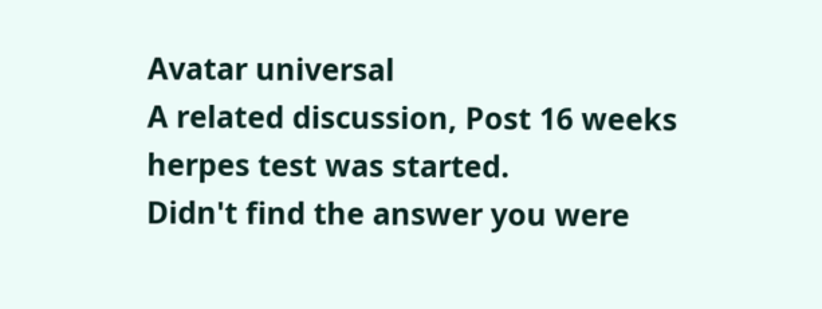Avatar universal
A related discussion, Post 16 weeks herpes test was started.
Didn't find the answer you were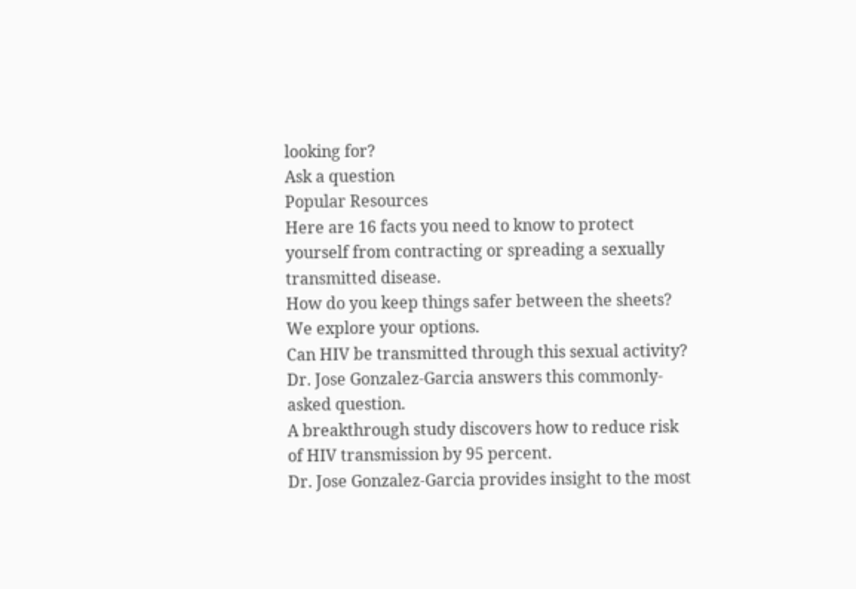looking for?
Ask a question
Popular Resources
Here are 16 facts you need to know to protect yourself from contracting or spreading a sexually transmitted disease.
How do you keep things safer between the sheets? We explore your options.
Can HIV be transmitted through this sexual activity? Dr. Jose Gonzalez-Garcia answers this commonly-asked question.
A breakthrough study discovers how to reduce risk of HIV transmission by 95 percent.
Dr. Jose Gonzalez-Garcia provides insight to the most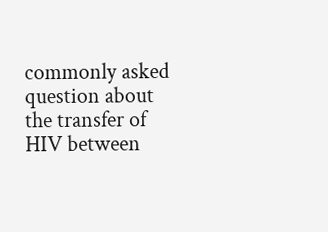commonly asked question about the transfer of HIV between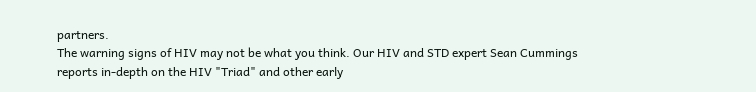partners.
The warning signs of HIV may not be what you think. Our HIV and STD expert Sean Cummings reports in-depth on the HIV "Triad" and other early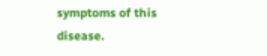symptoms of this disease.